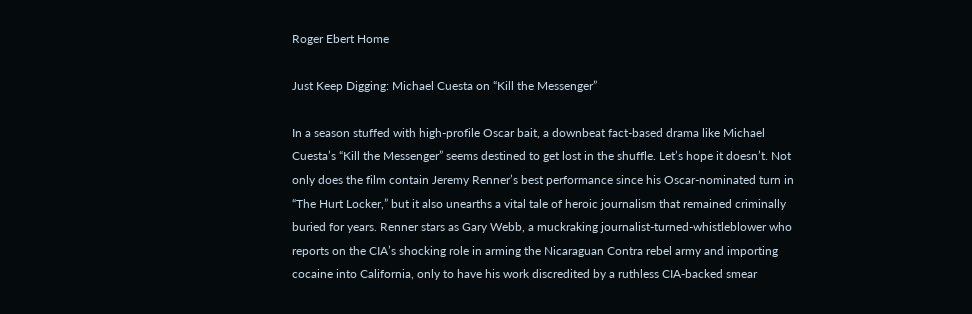Roger Ebert Home

Just Keep Digging: Michael Cuesta on “Kill the Messenger”

In a season stuffed with high-profile Oscar bait, a downbeat fact-based drama like Michael Cuesta’s “Kill the Messenger” seems destined to get lost in the shuffle. Let’s hope it doesn’t. Not only does the film contain Jeremy Renner’s best performance since his Oscar-nominated turn in “The Hurt Locker,” but it also unearths a vital tale of heroic journalism that remained criminally buried for years. Renner stars as Gary Webb, a muckraking journalist-turned-whistleblower who reports on the CIA’s shocking role in arming the Nicaraguan Contra rebel army and importing cocaine into California, only to have his work discredited by a ruthless CIA-backed smear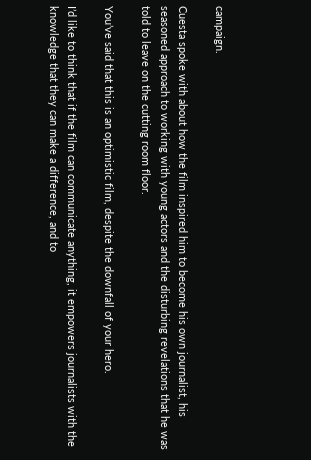campaign.

Cuesta spoke with about how the film inspired him to become his own journalist, his seasoned approach to working with young actors and the disturbing revelations that he was told to leave on the cutting room floor.

You’ve said that this is an optimistic film, despite the downfall of your hero.

I’d like to think that if the film can communicate anything, it empowers journalists with the knowledge that they can make a difference, and to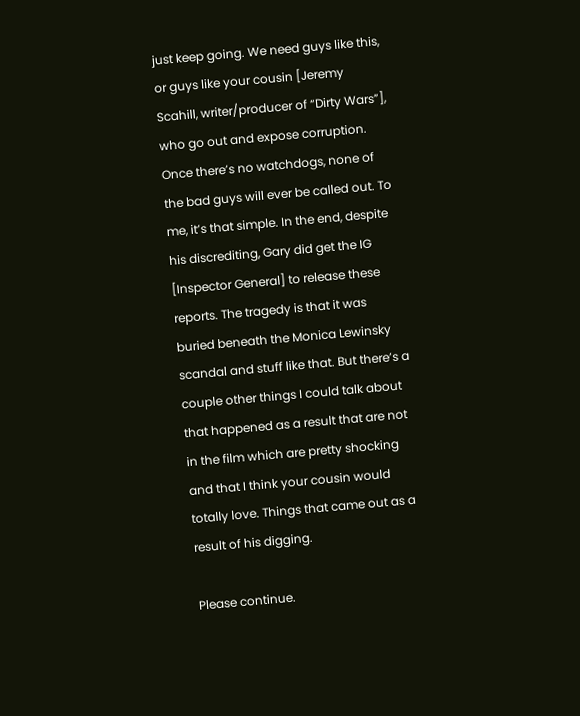just keep going. We need guys like this, or guys like your cousin [Jeremy Scahill, writer/producer of “Dirty Wars”], who go out and expose corruption. Once there’s no watchdogs, none of the bad guys will ever be called out. To me, it’s that simple. In the end, despite his discrediting, Gary did get the IG [Inspector General] to release these reports. The tragedy is that it was buried beneath the Monica Lewinsky scandal and stuff like that. But there’s a couple other things I could talk about that happened as a result that are not in the film which are pretty shocking and that I think your cousin would totally love. Things that came out as a result of his digging.

Please continue.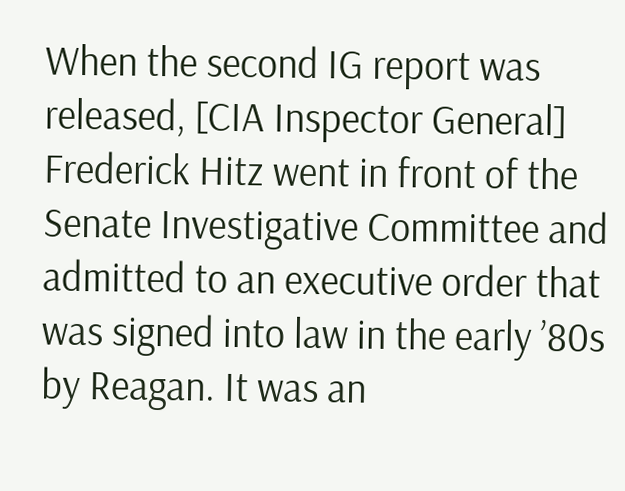When the second IG report was released, [CIA Inspector General] Frederick Hitz went in front of the Senate Investigative Committee and admitted to an executive order that was signed into law in the early ’80s by Reagan. It was an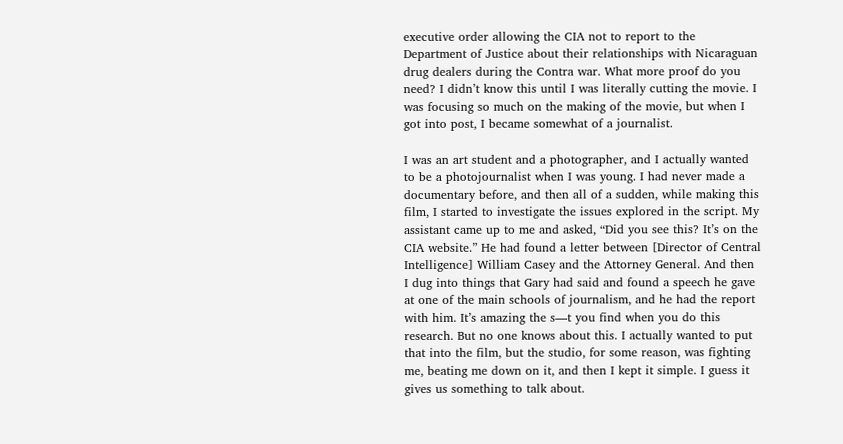executive order allowing the CIA not to report to the Department of Justice about their relationships with Nicaraguan drug dealers during the Contra war. What more proof do you need? I didn’t know this until I was literally cutting the movie. I was focusing so much on the making of the movie, but when I got into post, I became somewhat of a journalist.

I was an art student and a photographer, and I actually wanted to be a photojournalist when I was young. I had never made a documentary before, and then all of a sudden, while making this film, I started to investigate the issues explored in the script. My assistant came up to me and asked, “Did you see this? It’s on the CIA website.” He had found a letter between [Director of Central Intelligence] William Casey and the Attorney General. And then I dug into things that Gary had said and found a speech he gave at one of the main schools of journalism, and he had the report with him. It’s amazing the s—t you find when you do this research. But no one knows about this. I actually wanted to put that into the film, but the studio, for some reason, was fighting me, beating me down on it, and then I kept it simple. I guess it gives us something to talk about.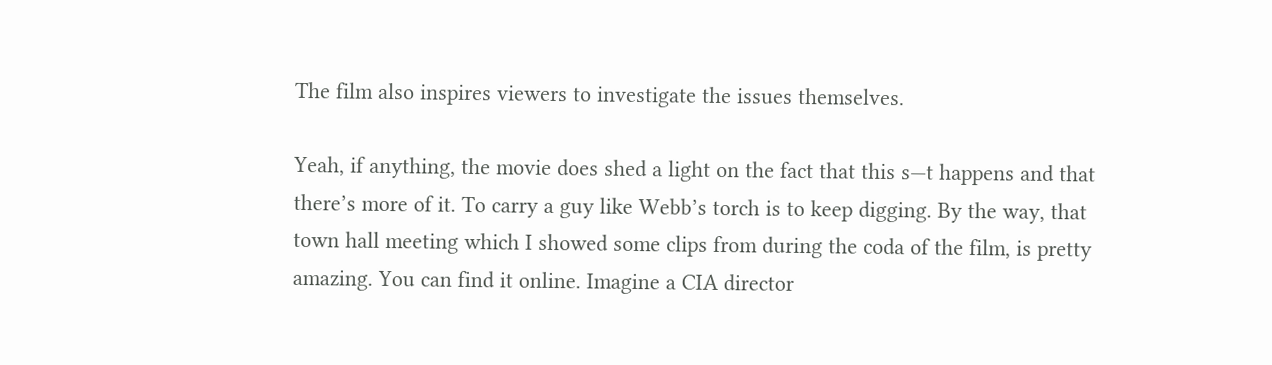The film also inspires viewers to investigate the issues themselves.

Yeah, if anything, the movie does shed a light on the fact that this s—t happens and that there’s more of it. To carry a guy like Webb’s torch is to keep digging. By the way, that town hall meeting which I showed some clips from during the coda of the film, is pretty amazing. You can find it online. Imagine a CIA director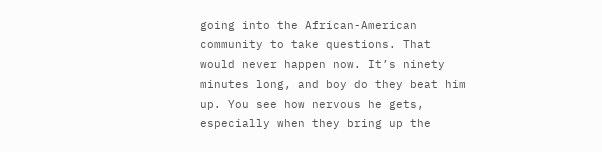going into the African-American community to take questions. That would never happen now. It’s ninety minutes long, and boy do they beat him up. You see how nervous he gets, especially when they bring up the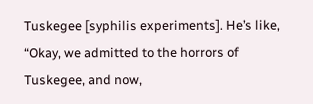Tuskegee [syphilis experiments]. He’s like, “Okay, we admitted to the horrors of Tuskegee, and now,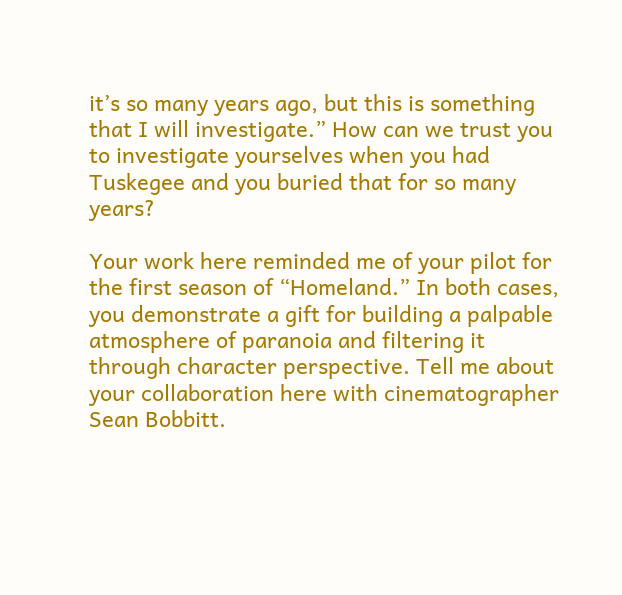it’s so many years ago, but this is something that I will investigate.” How can we trust you to investigate yourselves when you had Tuskegee and you buried that for so many years?

Your work here reminded me of your pilot for the first season of “Homeland.” In both cases, you demonstrate a gift for building a palpable atmosphere of paranoia and filtering it through character perspective. Tell me about your collaboration here with cinematographer Sean Bobbitt.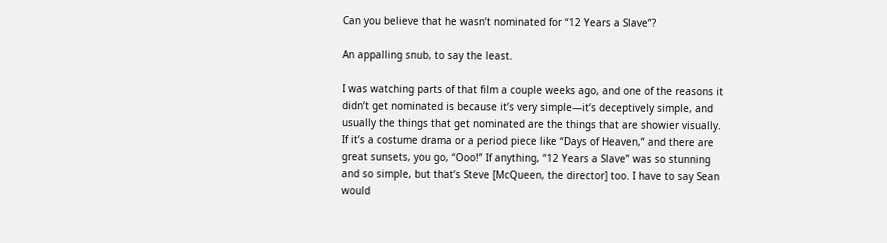Can you believe that he wasn’t nominated for “12 Years a Slave”?

An appalling snub, to say the least.

I was watching parts of that film a couple weeks ago, and one of the reasons it didn’t get nominated is because it’s very simple—it’s deceptively simple, and usually the things that get nominated are the things that are showier visually. If it’s a costume drama or a period piece like “Days of Heaven,” and there are great sunsets, you go, “Ooo!” If anything, “12 Years a Slave” was so stunning and so simple, but that’s Steve [McQueen, the director] too. I have to say Sean would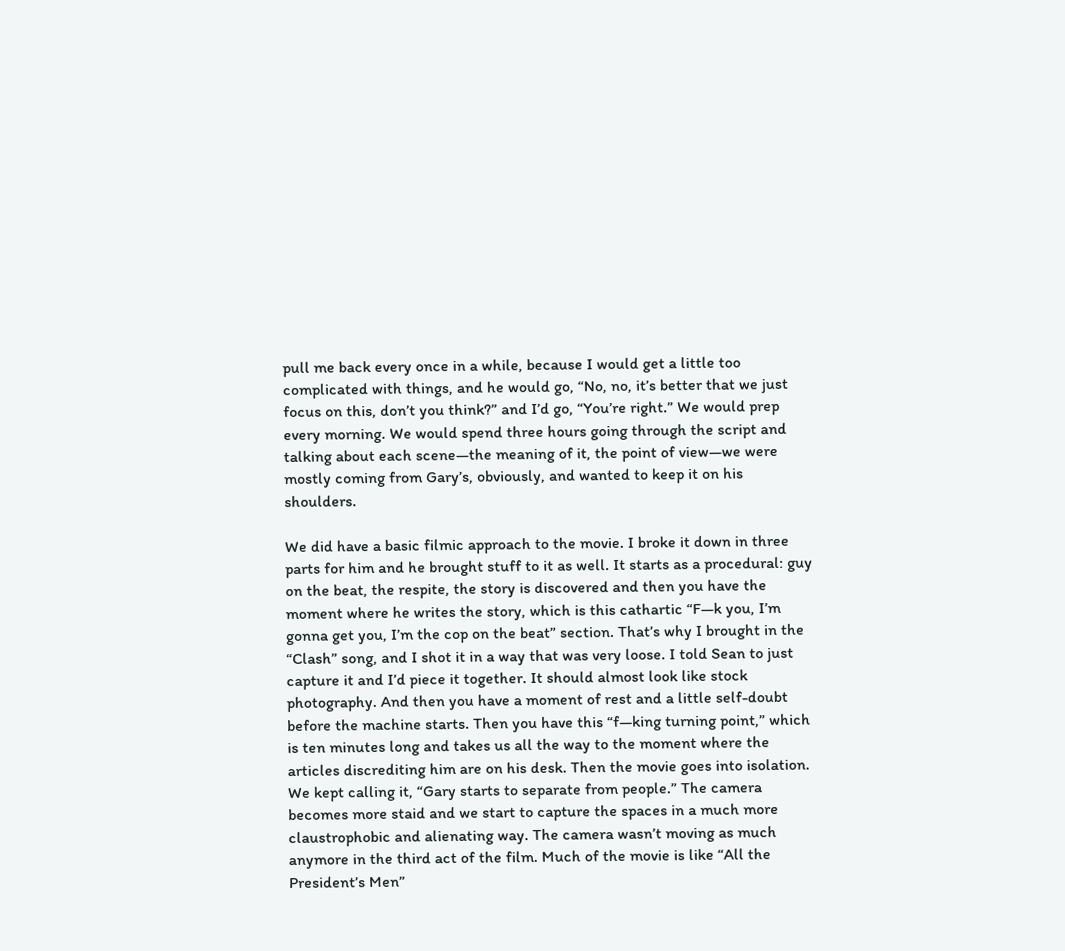pull me back every once in a while, because I would get a little too complicated with things, and he would go, “No, no, it’s better that we just focus on this, don’t you think?” and I’d go, “You’re right.” We would prep every morning. We would spend three hours going through the script and talking about each scene—the meaning of it, the point of view—we were mostly coming from Gary’s, obviously, and wanted to keep it on his shoulders.

We did have a basic filmic approach to the movie. I broke it down in three parts for him and he brought stuff to it as well. It starts as a procedural: guy on the beat, the respite, the story is discovered and then you have the moment where he writes the story, which is this cathartic “F—k you, I’m gonna get you, I’m the cop on the beat” section. That’s why I brought in the “Clash” song, and I shot it in a way that was very loose. I told Sean to just capture it and I’d piece it together. It should almost look like stock photography. And then you have a moment of rest and a little self-doubt before the machine starts. Then you have this “f—king turning point,” which is ten minutes long and takes us all the way to the moment where the articles discrediting him are on his desk. Then the movie goes into isolation. We kept calling it, “Gary starts to separate from people.” The camera becomes more staid and we start to capture the spaces in a much more claustrophobic and alienating way. The camera wasn’t moving as much anymore in the third act of the film. Much of the movie is like “All the President’s Men”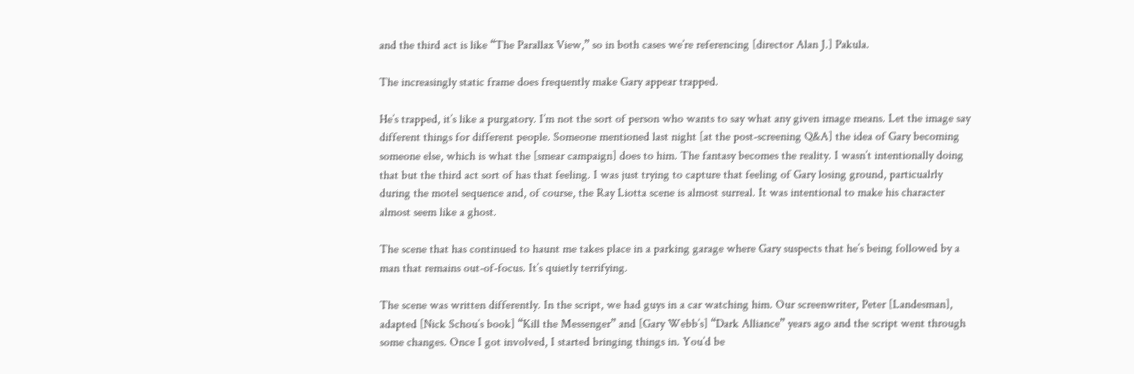and the third act is like “The Parallax View,” so in both cases we’re referencing [director Alan J.] Pakula.

The increasingly static frame does frequently make Gary appear trapped.

He’s trapped, it’s like a purgatory. I’m not the sort of person who wants to say what any given image means. Let the image say different things for different people. Someone mentioned last night [at the post-screening Q&A] the idea of Gary becoming someone else, which is what the [smear campaign] does to him. The fantasy becomes the reality. I wasn’t intentionally doing that but the third act sort of has that feeling. I was just trying to capture that feeling of Gary losing ground, particualrly during the motel sequence and, of course, the Ray Liotta scene is almost surreal. It was intentional to make his character almost seem like a ghost.

The scene that has continued to haunt me takes place in a parking garage where Gary suspects that he’s being followed by a man that remains out-of-focus. It’s quietly terrifying.

The scene was written differently. In the script, we had guys in a car watching him. Our screenwriter, Peter [Landesman], adapted [Nick Schou’s book] “Kill the Messenger” and [Gary Webb’s] “Dark Alliance” years ago and the script went through some changes. Once I got involved, I started bringing things in. You’d be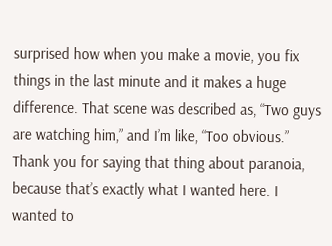surprised how when you make a movie, you fix things in the last minute and it makes a huge difference. That scene was described as, “Two guys are watching him,” and I’m like, “Too obvious.” Thank you for saying that thing about paranoia, because that’s exactly what I wanted here. I wanted to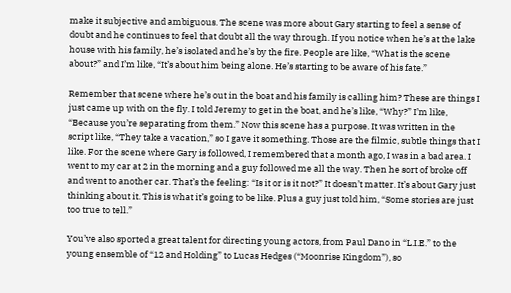make it subjective and ambiguous. The scene was more about Gary starting to feel a sense of doubt and he continues to feel that doubt all the way through. If you notice when he’s at the lake house with his family, he’s isolated and he’s by the fire. People are like, “What is the scene about?” and I’m like, “It’s about him being alone. He’s starting to be aware of his fate.”

Remember that scene where he’s out in the boat and his family is calling him? These are things I just came up with on the fly. I told Jeremy to get in the boat, and he’s like, “Why?” I’m like, “Because you’re separating from them.” Now this scene has a purpose. It was written in the script like, “They take a vacation,” so I gave it something. Those are the filmic, subtle things that I like. For the scene where Gary is followed, I remembered that a month ago, I was in a bad area. I went to my car at 2 in the morning and a guy followed me all the way. Then he sort of broke off and went to another car. That’s the feeling: “Is it or is it not?” It doesn’t matter. It’s about Gary just thinking about it. This is what it’s going to be like. Plus a guy just told him, “Some stories are just too true to tell.”

You’ve also sported a great talent for directing young actors, from Paul Dano in “L.I.E.” to the young ensemble of “12 and Holding” to Lucas Hedges (“Moonrise Kingdom”), so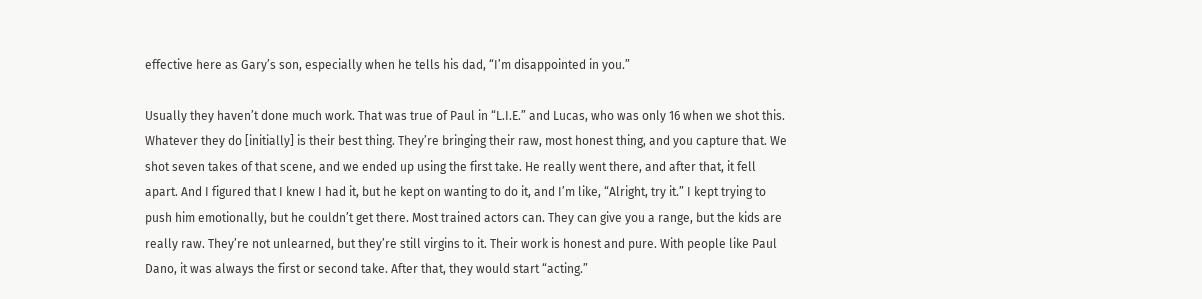effective here as Gary’s son, especially when he tells his dad, “I’m disappointed in you.”

Usually they haven’t done much work. That was true of Paul in “L.I.E.” and Lucas, who was only 16 when we shot this. Whatever they do [initially] is their best thing. They’re bringing their raw, most honest thing, and you capture that. We shot seven takes of that scene, and we ended up using the first take. He really went there, and after that, it fell apart. And I figured that I knew I had it, but he kept on wanting to do it, and I’m like, “Alright, try it.” I kept trying to push him emotionally, but he couldn’t get there. Most trained actors can. They can give you a range, but the kids are really raw. They’re not unlearned, but they’re still virgins to it. Their work is honest and pure. With people like Paul Dano, it was always the first or second take. After that, they would start “acting.”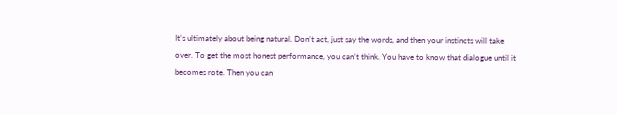It’s ultimately about being natural. Don’t act, just say the words, and then your instincts will take over. To get the most honest performance, you can’t think. You have to know that dialogue until it becomes rote. Then you can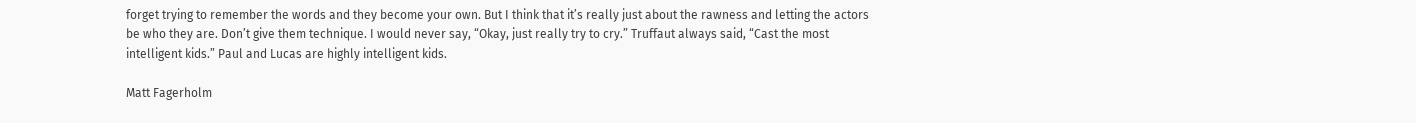forget trying to remember the words and they become your own. But I think that it’s really just about the rawness and letting the actors be who they are. Don’t give them technique. I would never say, “Okay, just really try to cry.” Truffaut always said, “Cast the most intelligent kids.” Paul and Lucas are highly intelligent kids.

Matt Fagerholm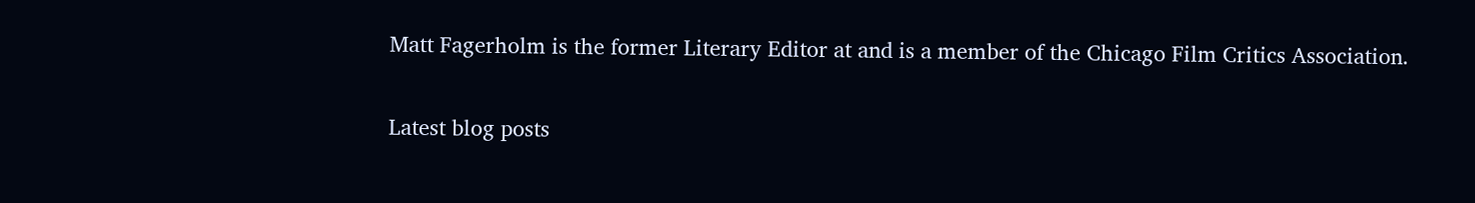Matt Fagerholm is the former Literary Editor at and is a member of the Chicago Film Critics Association.

Latest blog posts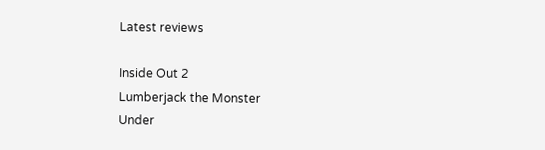Latest reviews

Inside Out 2
Lumberjack the Monster
Under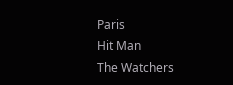Paris
Hit Man
The Watchers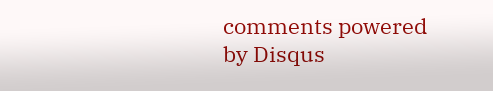comments powered by Disqus